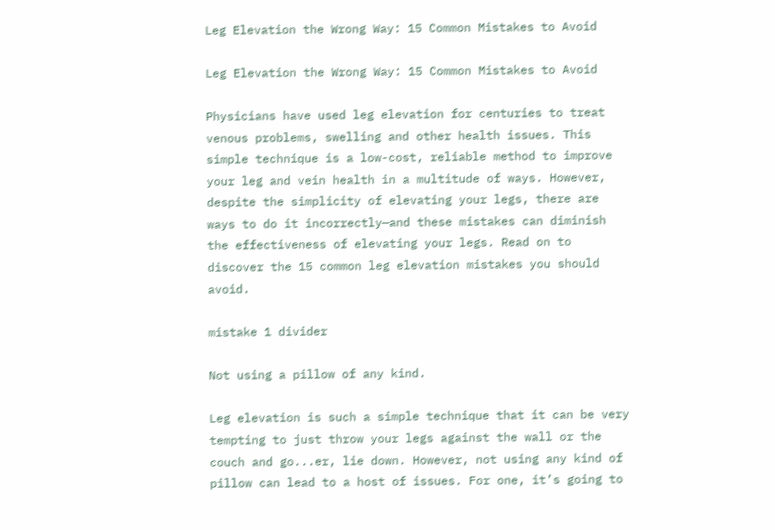Leg Elevation the Wrong Way: 15 Common Mistakes to Avoid

Leg Elevation the Wrong Way: 15 Common Mistakes to Avoid

Physicians have used leg elevation for centuries to treat venous problems, swelling and other health issues. This simple technique is a low-cost, reliable method to improve your leg and vein health in a multitude of ways. However, despite the simplicity of elevating your legs, there are ways to do it incorrectly—and these mistakes can diminish the effectiveness of elevating your legs. Read on to discover the 15 common leg elevation mistakes you should avoid.

mistake 1 divider

Not using a pillow of any kind.

Leg elevation is such a simple technique that it can be very tempting to just throw your legs against the wall or the couch and go...er, lie down. However, not using any kind of pillow can lead to a host of issues. For one, it’s going to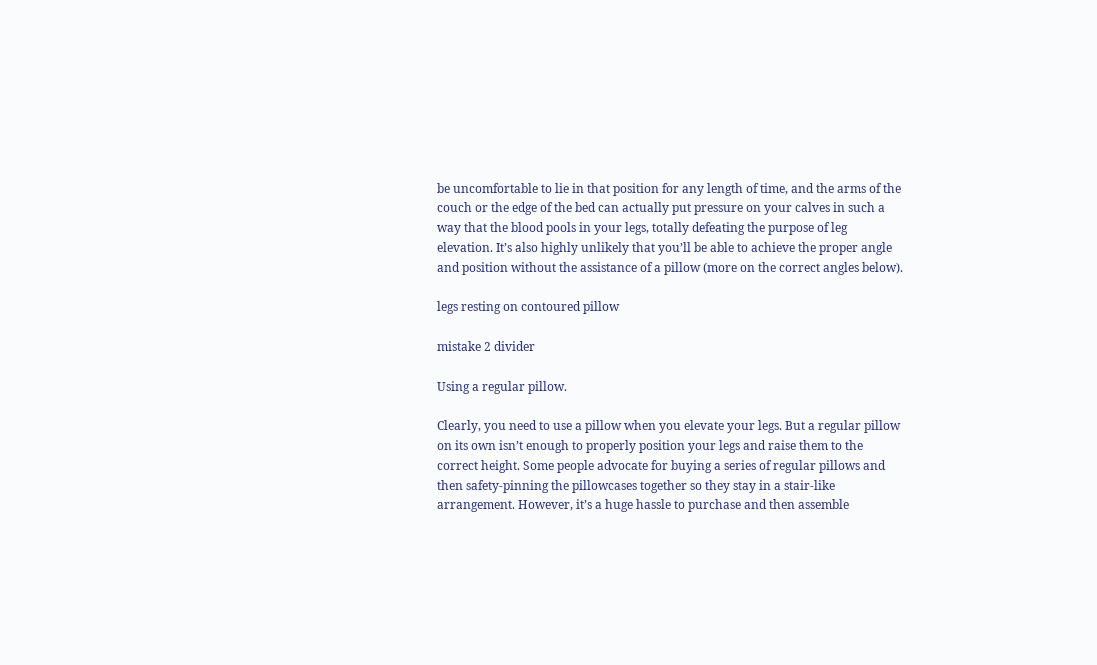be uncomfortable to lie in that position for any length of time, and the arms of the couch or the edge of the bed can actually put pressure on your calves in such a way that the blood pools in your legs, totally defeating the purpose of leg elevation. It’s also highly unlikely that you’ll be able to achieve the proper angle and position without the assistance of a pillow (more on the correct angles below).

legs resting on contoured pillow

mistake 2 divider

Using a regular pillow.

Clearly, you need to use a pillow when you elevate your legs. But a regular pillow on its own isn’t enough to properly position your legs and raise them to the correct height. Some people advocate for buying a series of regular pillows and then safety-pinning the pillowcases together so they stay in a stair-like arrangement. However, it’s a huge hassle to purchase and then assemble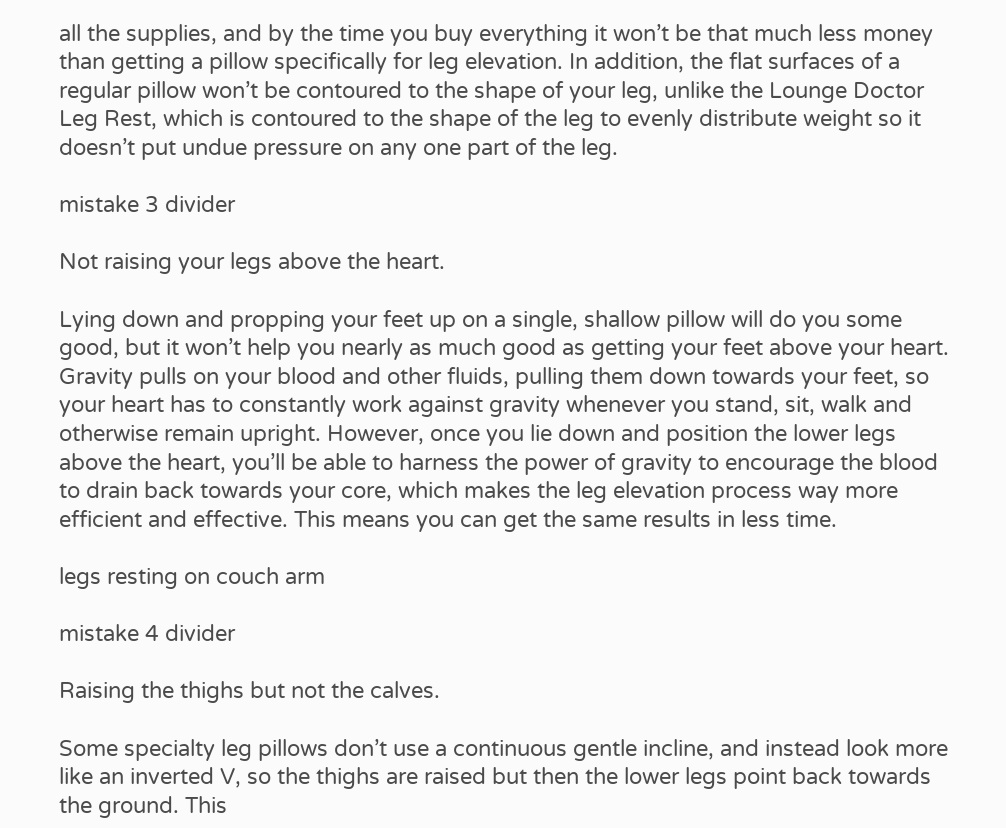all the supplies, and by the time you buy everything it won’t be that much less money than getting a pillow specifically for leg elevation. In addition, the flat surfaces of a regular pillow won’t be contoured to the shape of your leg, unlike the Lounge Doctor Leg Rest, which is contoured to the shape of the leg to evenly distribute weight so it doesn’t put undue pressure on any one part of the leg.

mistake 3 divider

Not raising your legs above the heart.

Lying down and propping your feet up on a single, shallow pillow will do you some good, but it won’t help you nearly as much good as getting your feet above your heart. Gravity pulls on your blood and other fluids, pulling them down towards your feet, so your heart has to constantly work against gravity whenever you stand, sit, walk and otherwise remain upright. However, once you lie down and position the lower legs above the heart, you’ll be able to harness the power of gravity to encourage the blood to drain back towards your core, which makes the leg elevation process way more efficient and effective. This means you can get the same results in less time.

legs resting on couch arm

mistake 4 divider

Raising the thighs but not the calves.

Some specialty leg pillows don’t use a continuous gentle incline, and instead look more like an inverted V, so the thighs are raised but then the lower legs point back towards the ground. This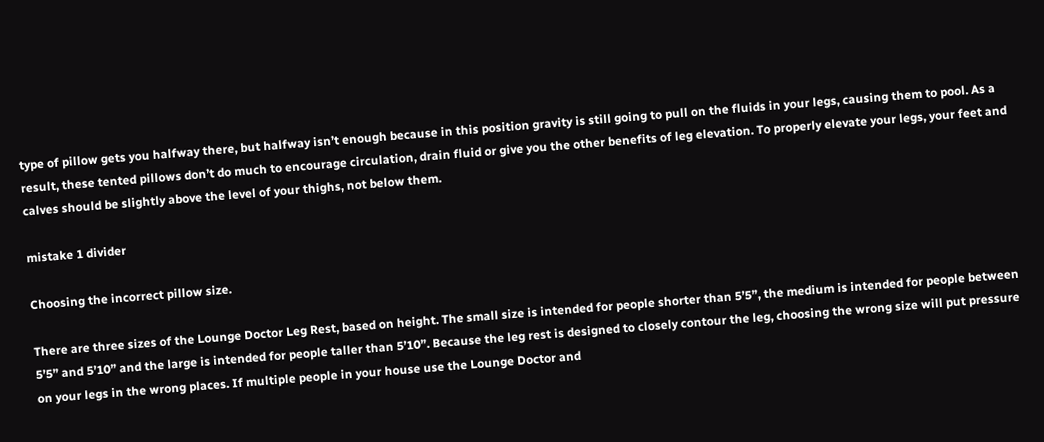type of pillow gets you halfway there, but halfway isn’t enough because in this position gravity is still going to pull on the fluids in your legs, causing them to pool. As a result, these tented pillows don’t do much to encourage circulation, drain fluid or give you the other benefits of leg elevation. To properly elevate your legs, your feet and calves should be slightly above the level of your thighs, not below them.

mistake 1 divider

Choosing the incorrect pillow size.

There are three sizes of the Lounge Doctor Leg Rest, based on height. The small size is intended for people shorter than 5’5”, the medium is intended for people between 5’5” and 5’10” and the large is intended for people taller than 5’10”. Because the leg rest is designed to closely contour the leg, choosing the wrong size will put pressure on your legs in the wrong places. If multiple people in your house use the Lounge Doctor and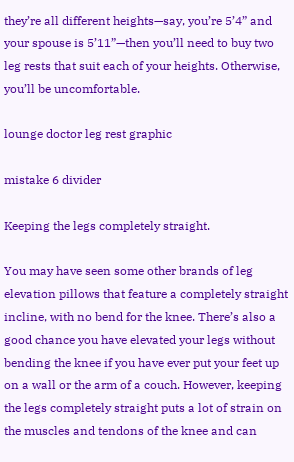they’re all different heights—say, you’re 5’4” and your spouse is 5’11”—then you’ll need to buy two leg rests that suit each of your heights. Otherwise, you’ll be uncomfortable.

lounge doctor leg rest graphic

mistake 6 divider

Keeping the legs completely straight.

You may have seen some other brands of leg elevation pillows that feature a completely straight incline, with no bend for the knee. There’s also a good chance you have elevated your legs without bending the knee if you have ever put your feet up on a wall or the arm of a couch. However, keeping the legs completely straight puts a lot of strain on the muscles and tendons of the knee and can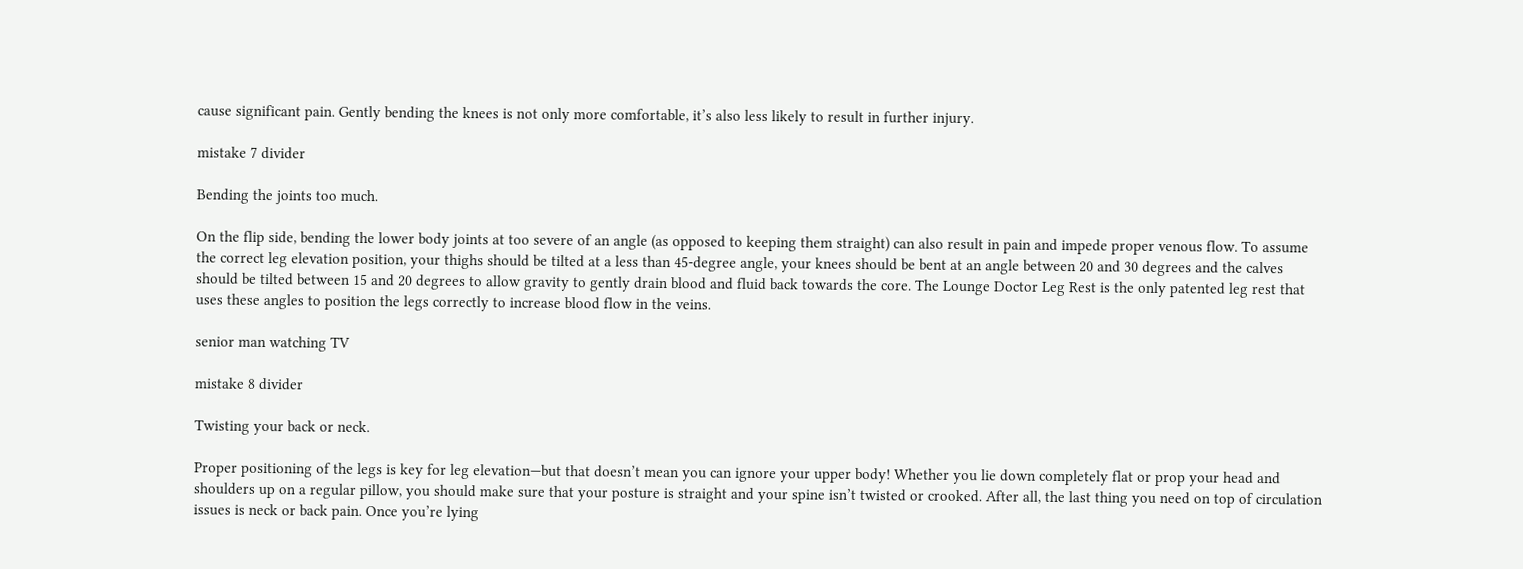cause significant pain. Gently bending the knees is not only more comfortable, it’s also less likely to result in further injury.

mistake 7 divider

Bending the joints too much.

On the flip side, bending the lower body joints at too severe of an angle (as opposed to keeping them straight) can also result in pain and impede proper venous flow. To assume the correct leg elevation position, your thighs should be tilted at a less than 45-degree angle, your knees should be bent at an angle between 20 and 30 degrees and the calves should be tilted between 15 and 20 degrees to allow gravity to gently drain blood and fluid back towards the core. The Lounge Doctor Leg Rest is the only patented leg rest that uses these angles to position the legs correctly to increase blood flow in the veins.

senior man watching TV

mistake 8 divider

Twisting your back or neck.

Proper positioning of the legs is key for leg elevation—but that doesn’t mean you can ignore your upper body! Whether you lie down completely flat or prop your head and shoulders up on a regular pillow, you should make sure that your posture is straight and your spine isn’t twisted or crooked. After all, the last thing you need on top of circulation issues is neck or back pain. Once you’re lying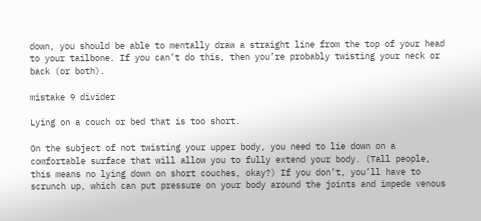down, you should be able to mentally draw a straight line from the top of your head to your tailbone. If you can’t do this, then you’re probably twisting your neck or back (or both).

mistake 9 divider

Lying on a couch or bed that is too short.

On the subject of not twisting your upper body, you need to lie down on a comfortable surface that will allow you to fully extend your body. (Tall people, this means no lying down on short couches, okay?) If you don’t, you’ll have to scrunch up, which can put pressure on your body around the joints and impede venous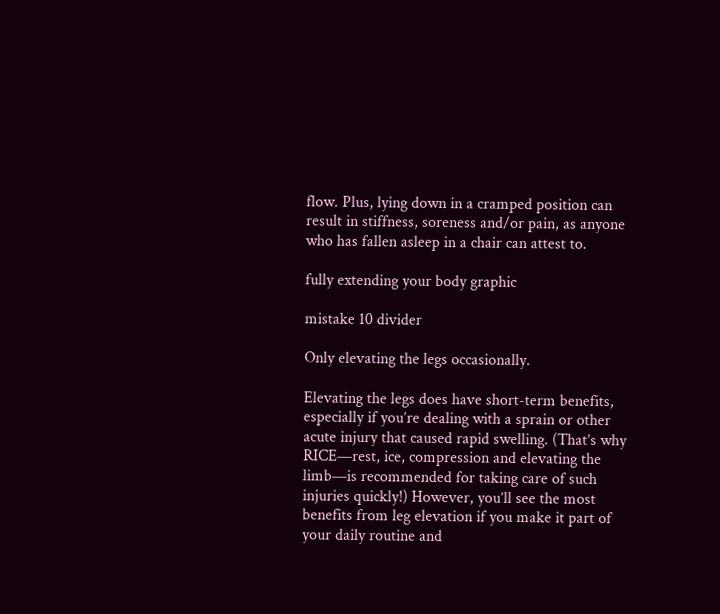flow. Plus, lying down in a cramped position can result in stiffness, soreness and/or pain, as anyone who has fallen asleep in a chair can attest to.

fully extending your body graphic

mistake 10 divider

Only elevating the legs occasionally.

Elevating the legs does have short-term benefits, especially if you’re dealing with a sprain or other acute injury that caused rapid swelling. (That’s why RICE—rest, ice, compression and elevating the limb—is recommended for taking care of such injuries quickly!) However, you’ll see the most benefits from leg elevation if you make it part of your daily routine and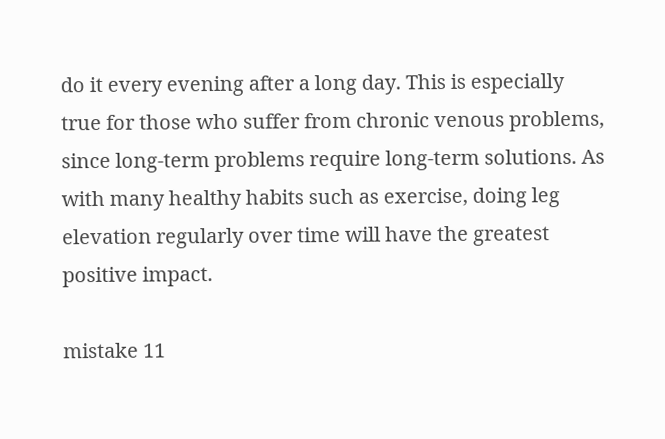do it every evening after a long day. This is especially true for those who suffer from chronic venous problems, since long-term problems require long-term solutions. As with many healthy habits such as exercise, doing leg elevation regularly over time will have the greatest positive impact.

mistake 11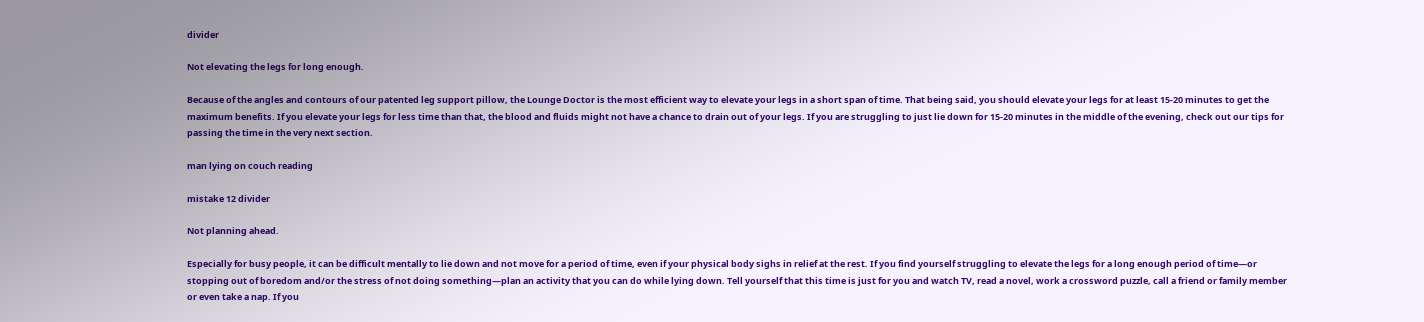divider

Not elevating the legs for long enough.

Because of the angles and contours of our patented leg support pillow, the Lounge Doctor is the most efficient way to elevate your legs in a short span of time. That being said, you should elevate your legs for at least 15-20 minutes to get the maximum benefits. If you elevate your legs for less time than that, the blood and fluids might not have a chance to drain out of your legs. If you are struggling to just lie down for 15-20 minutes in the middle of the evening, check out our tips for passing the time in the very next section.

man lying on couch reading

mistake 12 divider

Not planning ahead.

Especially for busy people, it can be difficult mentally to lie down and not move for a period of time, even if your physical body sighs in relief at the rest. If you find yourself struggling to elevate the legs for a long enough period of time—or stopping out of boredom and/or the stress of not doing something—plan an activity that you can do while lying down. Tell yourself that this time is just for you and watch TV, read a novel, work a crossword puzzle, call a friend or family member or even take a nap. If you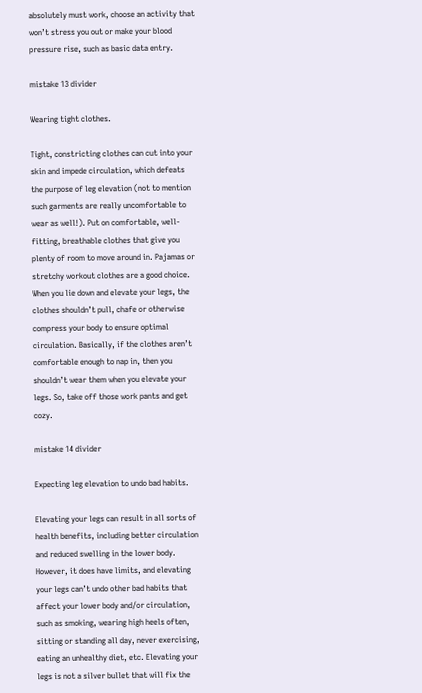absolutely must work, choose an activity that won’t stress you out or make your blood pressure rise, such as basic data entry.

mistake 13 divider

Wearing tight clothes.

Tight, constricting clothes can cut into your skin and impede circulation, which defeats the purpose of leg elevation (not to mention such garments are really uncomfortable to wear as well!). Put on comfortable, well-fitting, breathable clothes that give you plenty of room to move around in. Pajamas or stretchy workout clothes are a good choice. When you lie down and elevate your legs, the clothes shouldn’t pull, chafe or otherwise compress your body to ensure optimal circulation. Basically, if the clothes aren’t comfortable enough to nap in, then you shouldn’t wear them when you elevate your legs. So, take off those work pants and get cozy.

mistake 14 divider

Expecting leg elevation to undo bad habits.

Elevating your legs can result in all sorts of health benefits, including better circulation and reduced swelling in the lower body. However, it does have limits, and elevating your legs can’t undo other bad habits that affect your lower body and/or circulation, such as smoking, wearing high heels often, sitting or standing all day, never exercising, eating an unhealthy diet, etc. Elevating your legs is not a silver bullet that will fix the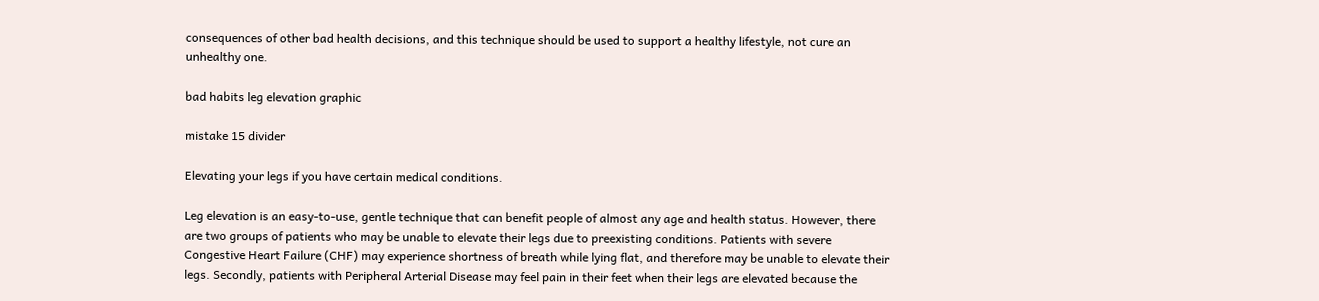consequences of other bad health decisions, and this technique should be used to support a healthy lifestyle, not cure an unhealthy one.

bad habits leg elevation graphic

mistake 15 divider

Elevating your legs if you have certain medical conditions.

Leg elevation is an easy-to-use, gentle technique that can benefit people of almost any age and health status. However, there are two groups of patients who may be unable to elevate their legs due to preexisting conditions. Patients with severe Congestive Heart Failure (CHF) may experience shortness of breath while lying flat, and therefore may be unable to elevate their legs. Secondly, patients with Peripheral Arterial Disease may feel pain in their feet when their legs are elevated because the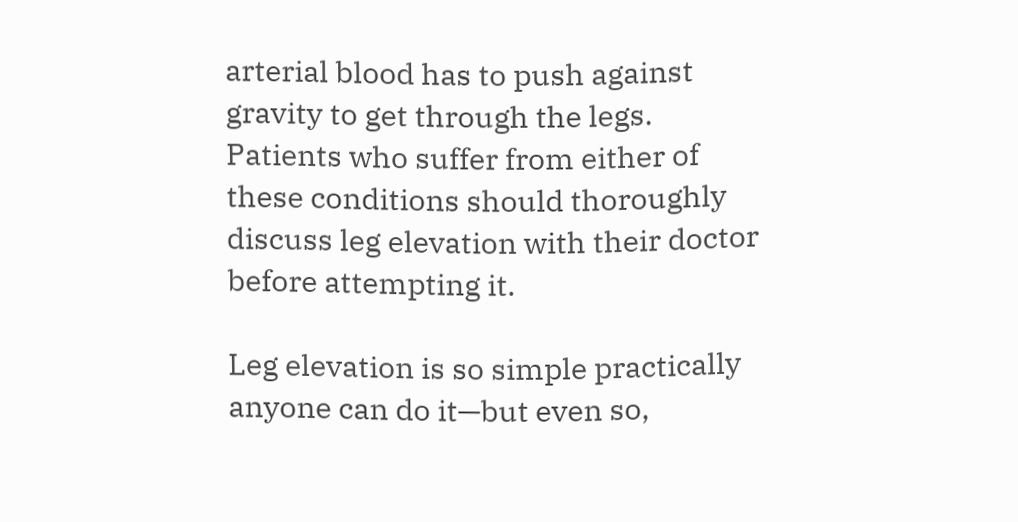arterial blood has to push against gravity to get through the legs. Patients who suffer from either of these conditions should thoroughly discuss leg elevation with their doctor before attempting it.

Leg elevation is so simple practically anyone can do it—but even so,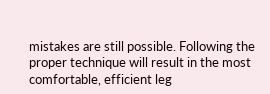mistakes are still possible. Following the proper technique will result in the most comfortable, efficient leg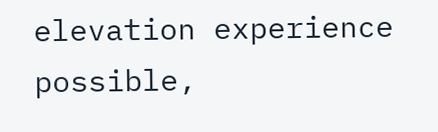elevation experience possible,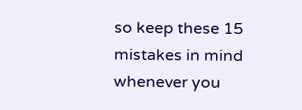so keep these 15 mistakes in mind whenever you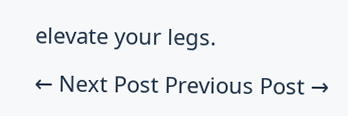elevate your legs.

← Next Post Previous Post →